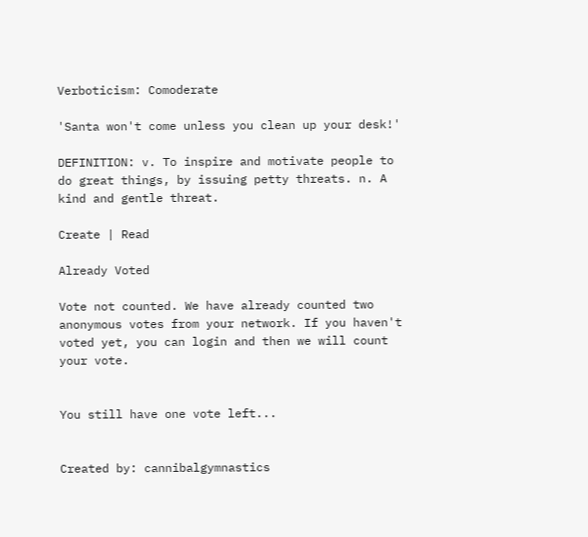Verboticism: Comoderate

'Santa won't come unless you clean up your desk!'

DEFINITION: v. To inspire and motivate people to do great things, by issuing petty threats. n. A kind and gentle threat.

Create | Read

Already Voted

Vote not counted. We have already counted two anonymous votes from your network. If you haven't voted yet, you can login and then we will count your vote.


You still have one vote left...


Created by: cannibalgymnastics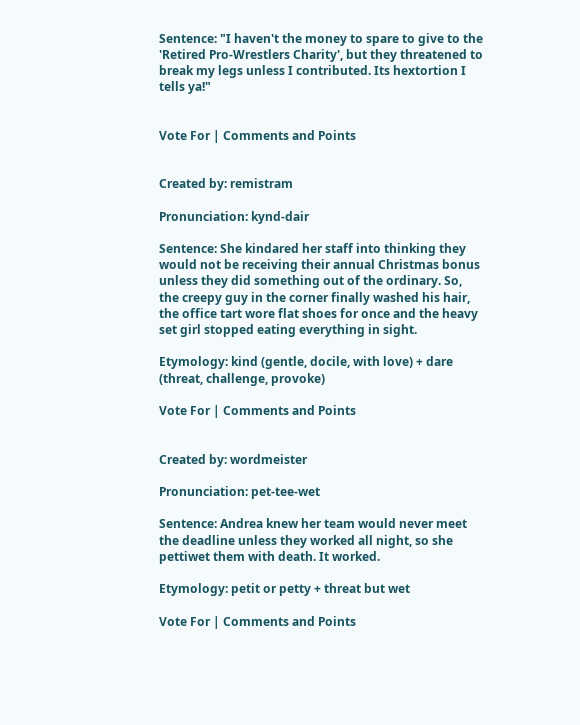Sentence: "I haven't the money to spare to give to the 'Retired Pro-Wrestlers Charity', but they threatened to break my legs unless I contributed. Its hextortion I tells ya!"


Vote For | Comments and Points


Created by: remistram

Pronunciation: kynd-dair

Sentence: She kindared her staff into thinking they would not be receiving their annual Christmas bonus unless they did something out of the ordinary. So, the creepy guy in the corner finally washed his hair, the office tart wore flat shoes for once and the heavy set girl stopped eating everything in sight.

Etymology: kind (gentle, docile, with love) + dare (threat, challenge, provoke)

Vote For | Comments and Points


Created by: wordmeister

Pronunciation: pet-tee-wet

Sentence: Andrea knew her team would never meet the deadline unless they worked all night, so she pettiwet them with death. It worked.

Etymology: petit or petty + threat but wet

Vote For | Comments and Points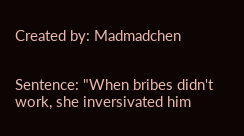Created by: Madmadchen


Sentence: "When bribes didn't work, she inversivated him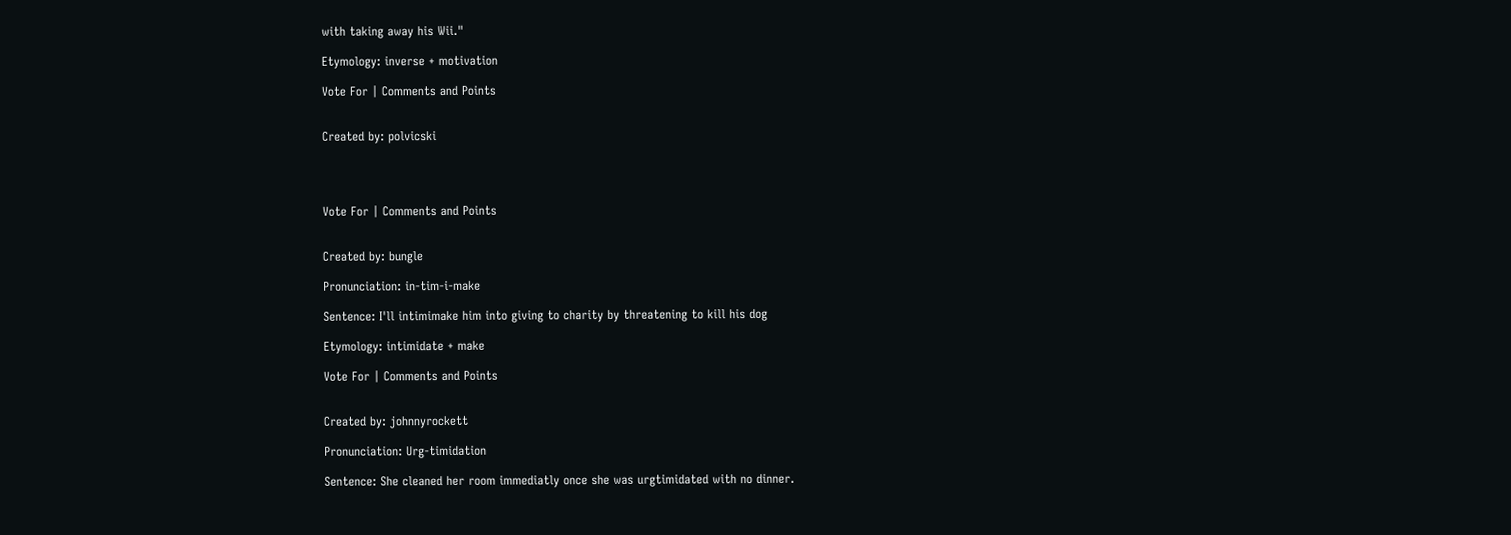with taking away his Wii."

Etymology: inverse + motivation

Vote For | Comments and Points


Created by: polvicski




Vote For | Comments and Points


Created by: bungle

Pronunciation: in-tim-i-make

Sentence: I'll intimimake him into giving to charity by threatening to kill his dog

Etymology: intimidate + make

Vote For | Comments and Points


Created by: johnnyrockett

Pronunciation: Urg-timidation

Sentence: She cleaned her room immediatly once she was urgtimidated with no dinner.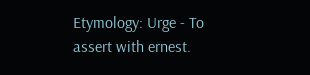Etymology: Urge - To assert with ernest.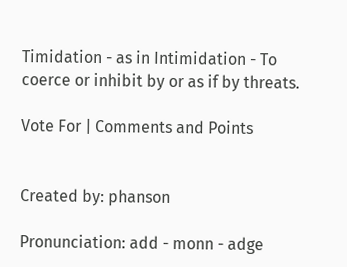Timidation - as in Intimidation - To coerce or inhibit by or as if by threats.

Vote For | Comments and Points


Created by: phanson

Pronunciation: add - monn - adge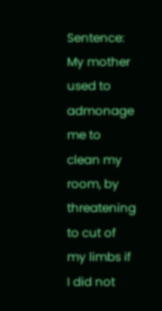Sentence: My mother used to admonage me to clean my room, by threatening to cut of my limbs if I did not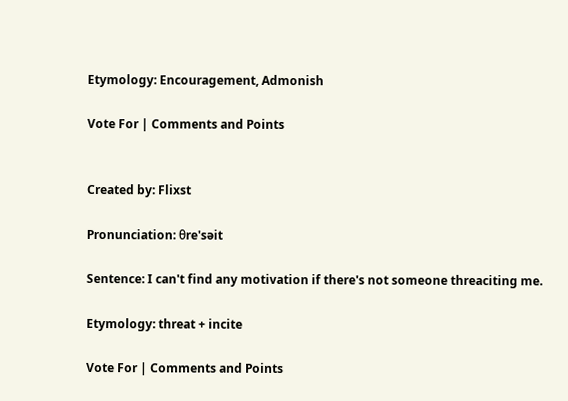Etymology: Encouragement, Admonish

Vote For | Comments and Points


Created by: Flixst

Pronunciation: θre'sǝit

Sentence: I can't find any motivation if there's not someone threaciting me.

Etymology: threat + incite

Vote For | Comments and Points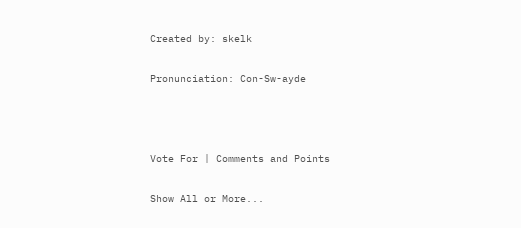Created by: skelk

Pronunciation: Con-Sw-ayde



Vote For | Comments and Points

Show All or More...